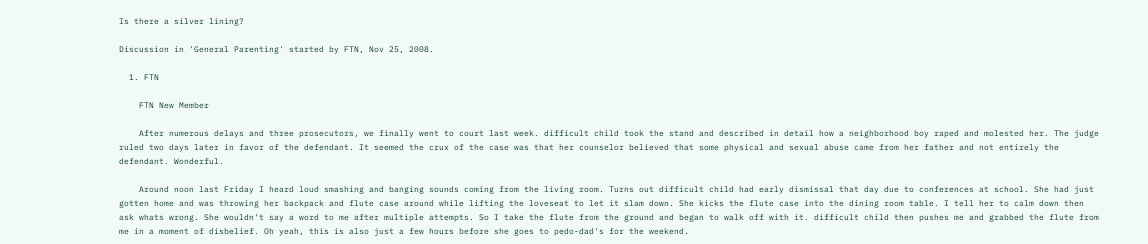Is there a silver lining?

Discussion in 'General Parenting' started by FTN, Nov 25, 2008.

  1. FTN

    FTN New Member

    After numerous delays and three prosecutors, we finally went to court last week. difficult child took the stand and described in detail how a neighborhood boy raped and molested her. The judge ruled two days later in favor of the defendant. It seemed the crux of the case was that her counselor believed that some physical and sexual abuse came from her father and not entirely the defendant. Wonderful.

    Around noon last Friday I heard loud smashing and banging sounds coming from the living room. Turns out difficult child had early dismissal that day due to conferences at school. She had just gotten home and was throwing her backpack and flute case around while lifting the loveseat to let it slam down. She kicks the flute case into the dining room table. I tell her to calm down then ask whats wrong. She wouldn't say a word to me after multiple attempts. So I take the flute from the ground and began to walk off with it. difficult child then pushes me and grabbed the flute from me in a moment of disbelief. Oh yeah, this is also just a few hours before she goes to pedo-dad's for the weekend.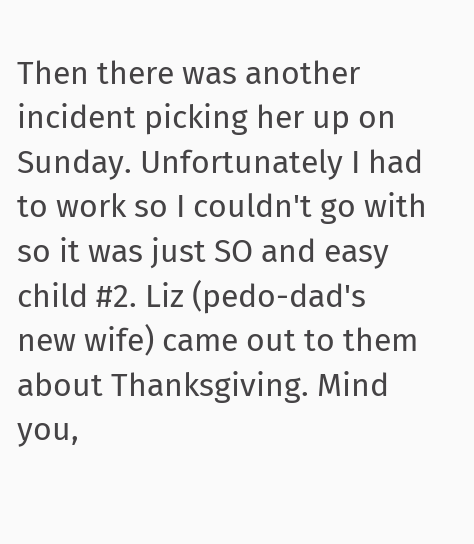Then there was another incident picking her up on Sunday. Unfortunately I had to work so I couldn't go with so it was just SO and easy child #2. Liz (pedo-dad's new wife) came out to them about Thanksgiving. Mind you,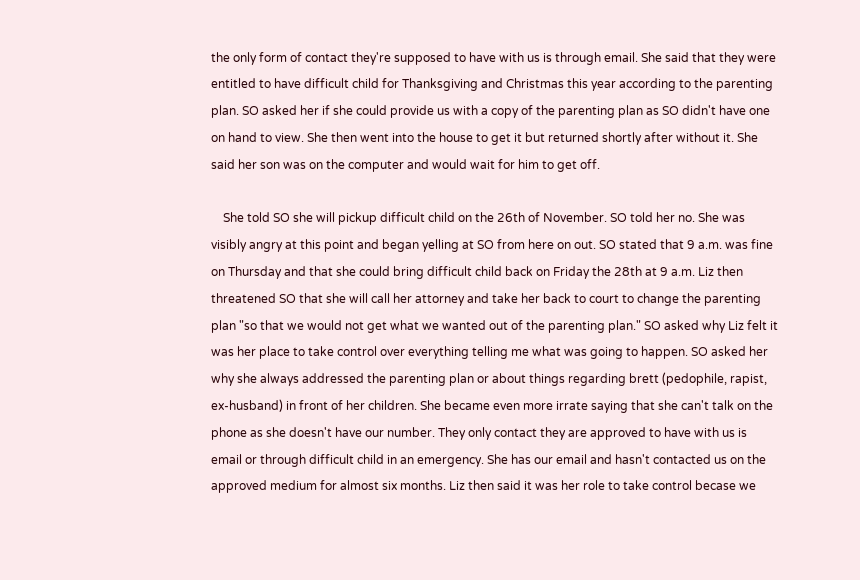the only form of contact they're supposed to have with us is through email. She said that they were entitled to have difficult child for Thanksgiving and Christmas this year according to the parenting plan. SO asked her if she could provide us with a copy of the parenting plan as SO didn't have one on hand to view. She then went into the house to get it but returned shortly after without it. She said her son was on the computer and would wait for him to get off.

    She told SO she will pickup difficult child on the 26th of November. SO told her no. She was visibly angry at this point and began yelling at SO from here on out. SO stated that 9 a.m. was fine on Thursday and that she could bring difficult child back on Friday the 28th at 9 a.m. Liz then threatened SO that she will call her attorney and take her back to court to change the parenting plan "so that we would not get what we wanted out of the parenting plan." SO asked why Liz felt it was her place to take control over everything telling me what was going to happen. SO asked her why she always addressed the parenting plan or about things regarding brett (pedophile, rapist, ex-husband) in front of her children. She became even more irrate saying that she can't talk on the phone as she doesn't have our number. They only contact they are approved to have with us is email or through difficult child in an emergency. She has our email and hasn't contacted us on the approved medium for almost six months. Liz then said it was her role to take control becase we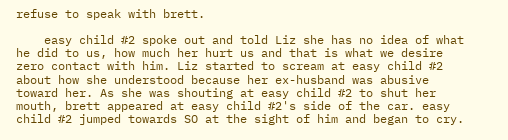refuse to speak with brett.

    easy child #2 spoke out and told Liz she has no idea of what he did to us, how much her hurt us and that is what we desire zero contact with him. Liz started to scream at easy child #2 about how she understood because her ex-husband was abusive toward her. As she was shouting at easy child #2 to shut her mouth, brett appeared at easy child #2's side of the car. easy child #2 jumped towards SO at the sight of him and began to cry.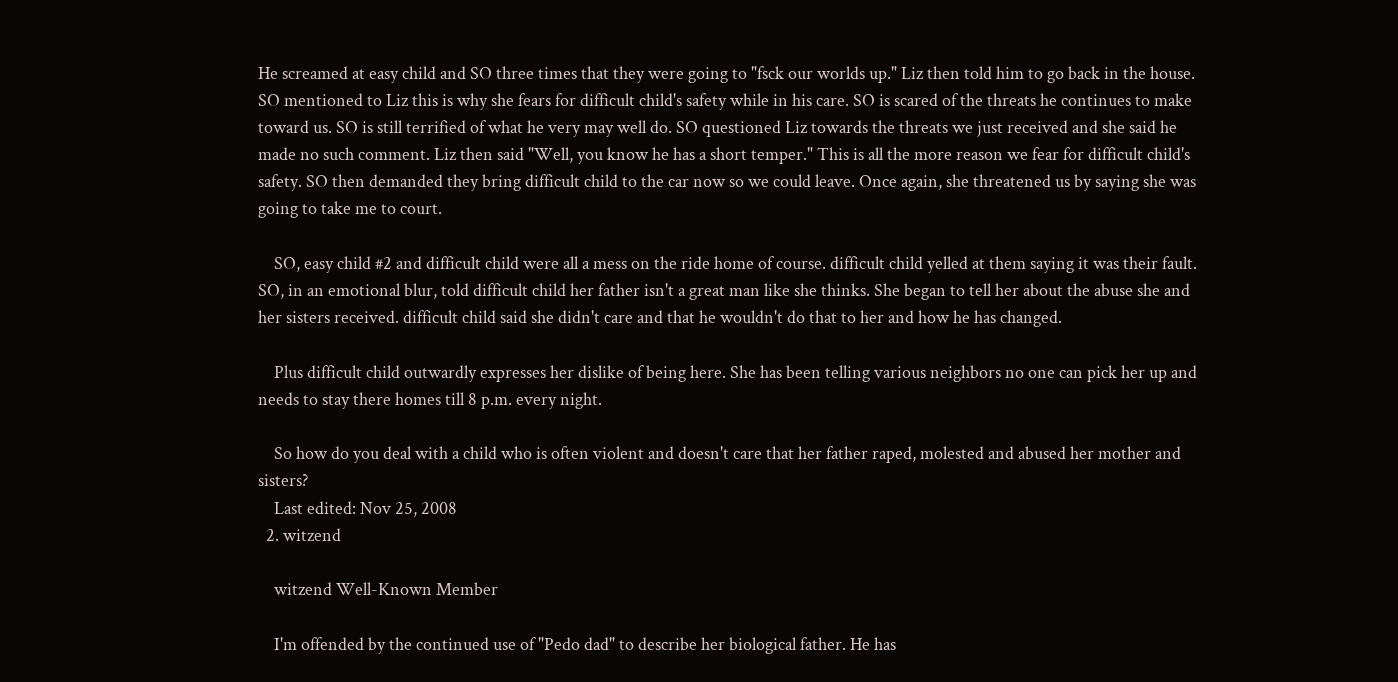He screamed at easy child and SO three times that they were going to "fsck our worlds up." Liz then told him to go back in the house. SO mentioned to Liz this is why she fears for difficult child's safety while in his care. SO is scared of the threats he continues to make toward us. SO is still terrified of what he very may well do. SO questioned Liz towards the threats we just received and she said he made no such comment. Liz then said "Well, you know he has a short temper." This is all the more reason we fear for difficult child's safety. SO then demanded they bring difficult child to the car now so we could leave. Once again, she threatened us by saying she was going to take me to court.

    SO, easy child #2 and difficult child were all a mess on the ride home of course. difficult child yelled at them saying it was their fault. SO, in an emotional blur, told difficult child her father isn't a great man like she thinks. She began to tell her about the abuse she and her sisters received. difficult child said she didn't care and that he wouldn't do that to her and how he has changed.

    Plus difficult child outwardly expresses her dislike of being here. She has been telling various neighbors no one can pick her up and needs to stay there homes till 8 p.m. every night.

    So how do you deal with a child who is often violent and doesn't care that her father raped, molested and abused her mother and sisters?
    Last edited: Nov 25, 2008
  2. witzend

    witzend Well-Known Member

    I'm offended by the continued use of "Pedo dad" to describe her biological father. He has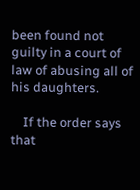been found not guilty in a court of law of abusing all of his daughters.

    If the order says that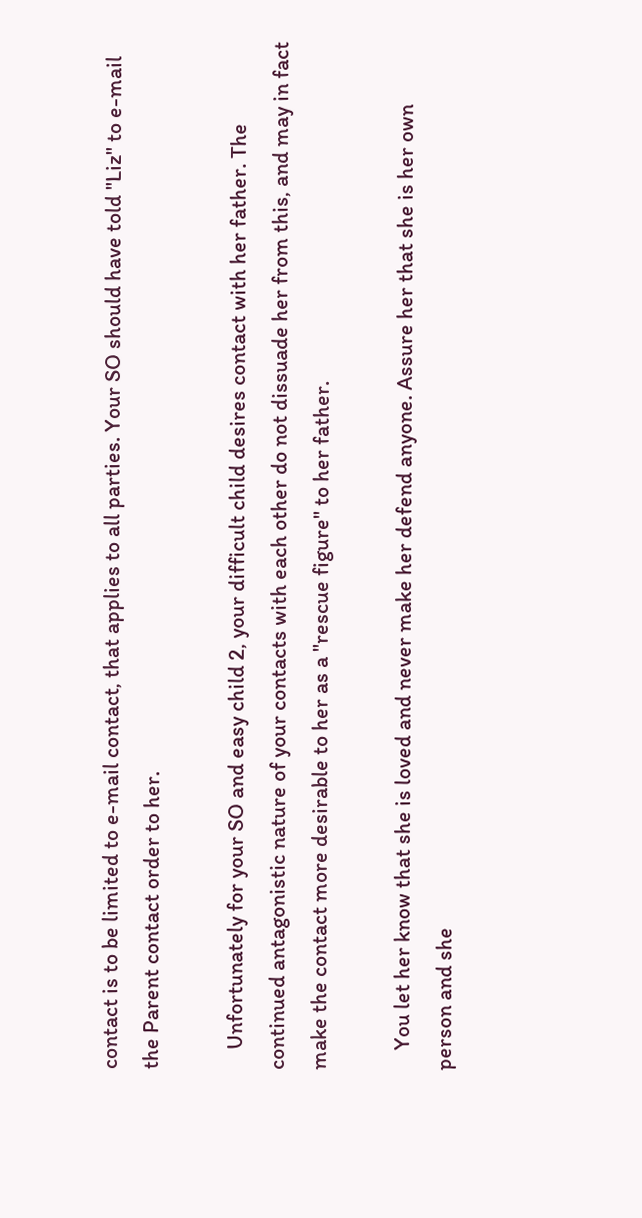contact is to be limited to e-mail contact, that applies to all parties. Your SO should have told "Liz" to e-mail the Parent contact order to her.

    Unfortunately for your SO and easy child 2, your difficult child desires contact with her father. The continued antagonistic nature of your contacts with each other do not dissuade her from this, and may in fact make the contact more desirable to her as a "rescue figure" to her father.

    You let her know that she is loved and never make her defend anyone. Assure her that she is her own person and she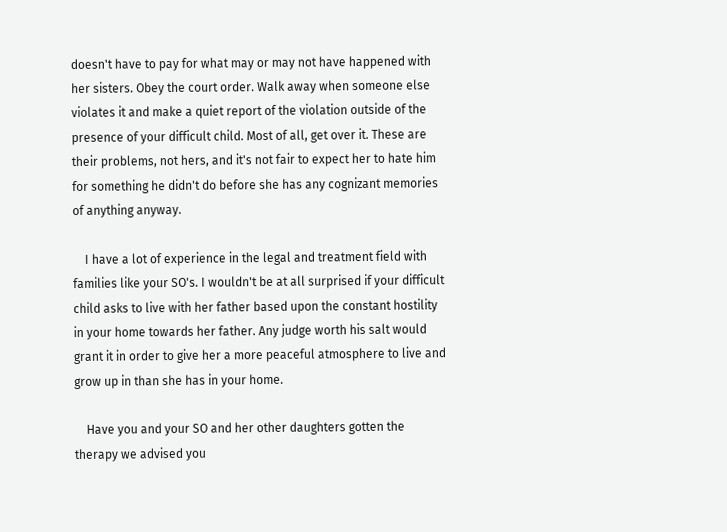doesn't have to pay for what may or may not have happened with her sisters. Obey the court order. Walk away when someone else violates it and make a quiet report of the violation outside of the presence of your difficult child. Most of all, get over it. These are their problems, not hers, and it's not fair to expect her to hate him for something he didn't do before she has any cognizant memories of anything anyway.

    I have a lot of experience in the legal and treatment field with families like your SO's. I wouldn't be at all surprised if your difficult child asks to live with her father based upon the constant hostility in your home towards her father. Any judge worth his salt would grant it in order to give her a more peaceful atmosphere to live and grow up in than she has in your home.

    Have you and your SO and her other daughters gotten the therapy we advised you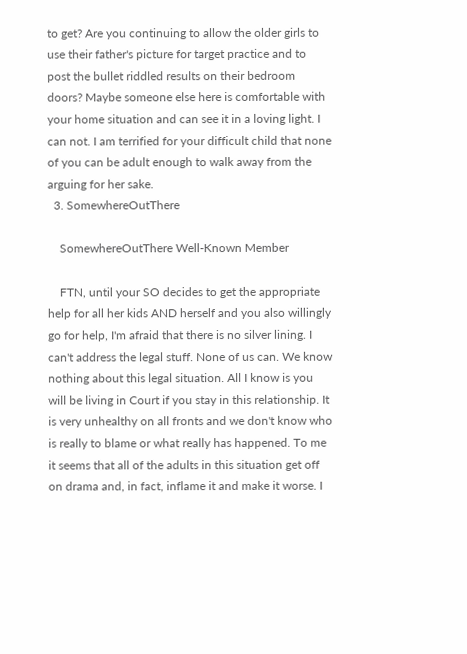to get? Are you continuing to allow the older girls to use their father's picture for target practice and to post the bullet riddled results on their bedroom doors? Maybe someone else here is comfortable with your home situation and can see it in a loving light. I can not. I am terrified for your difficult child that none of you can be adult enough to walk away from the arguing for her sake.
  3. SomewhereOutThere

    SomewhereOutThere Well-Known Member

    FTN, until your SO decides to get the appropriate help for all her kids AND herself and you also willingly go for help, I'm afraid that there is no silver lining. I can't address the legal stuff. None of us can. We know nothing about this legal situation. All I know is you will be living in Court if you stay in this relationship. It is very unhealthy on all fronts and we don't know who is really to blame or what really has happened. To me it seems that all of the adults in this situation get off on drama and, in fact, inflame it and make it worse. I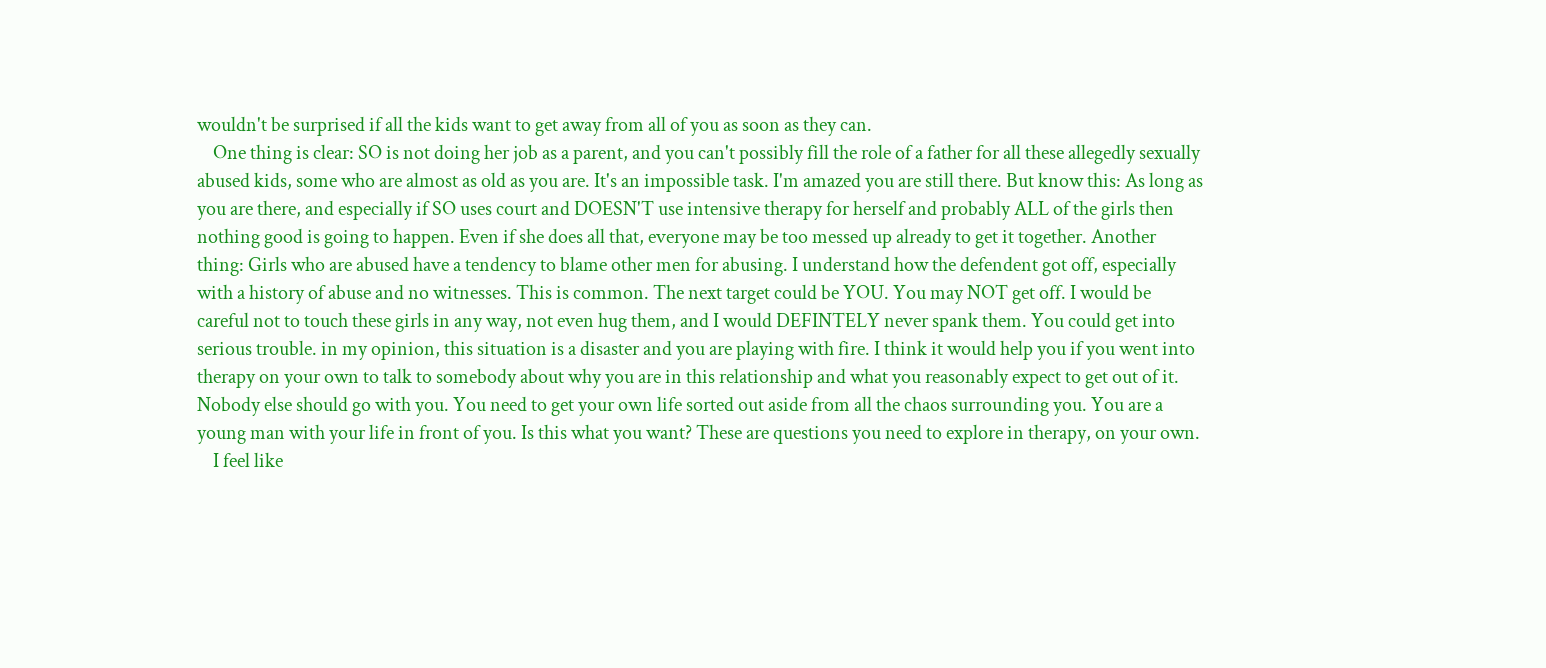wouldn't be surprised if all the kids want to get away from all of you as soon as they can.
    One thing is clear: SO is not doing her job as a parent, and you can't possibly fill the role of a father for all these allegedly sexually abused kids, some who are almost as old as you are. It's an impossible task. I'm amazed you are still there. But know this: As long as you are there, and especially if SO uses court and DOESN'T use intensive therapy for herself and probably ALL of the girls then nothing good is going to happen. Even if she does all that, everyone may be too messed up already to get it together. Another thing: Girls who are abused have a tendency to blame other men for abusing. I understand how the defendent got off, especially with a history of abuse and no witnesses. This is common. The next target could be YOU. You may NOT get off. I would be careful not to touch these girls in any way, not even hug them, and I would DEFINTELY never spank them. You could get into serious trouble. in my opinion, this situation is a disaster and you are playing with fire. I think it would help you if you went into therapy on your own to talk to somebody about why you are in this relationship and what you reasonably expect to get out of it. Nobody else should go with you. You need to get your own life sorted out aside from all the chaos surrounding you. You are a young man with your life in front of you. Is this what you want? These are questions you need to explore in therapy, on your own.
    I feel like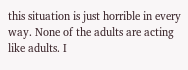this situation is just horrible in every way. None of the adults are acting like adults. I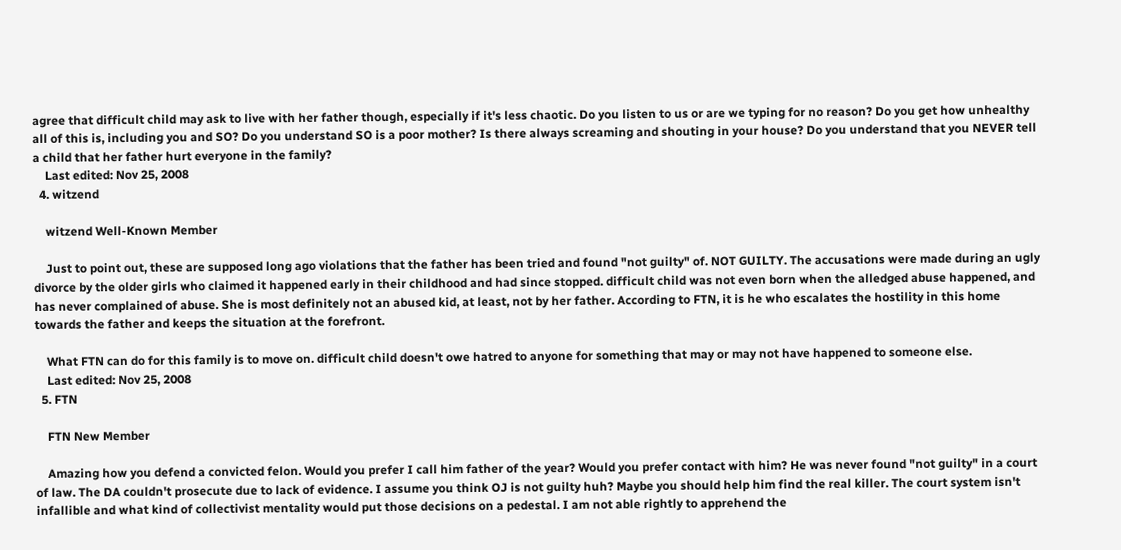agree that difficult child may ask to live with her father though, especially if it's less chaotic. Do you listen to us or are we typing for no reason? Do you get how unhealthy all of this is, including you and SO? Do you understand SO is a poor mother? Is there always screaming and shouting in your house? Do you understand that you NEVER tell a child that her father hurt everyone in the family?
    Last edited: Nov 25, 2008
  4. witzend

    witzend Well-Known Member

    Just to point out, these are supposed long ago violations that the father has been tried and found "not guilty" of. NOT GUILTY. The accusations were made during an ugly divorce by the older girls who claimed it happened early in their childhood and had since stopped. difficult child was not even born when the alledged abuse happened, and has never complained of abuse. She is most definitely not an abused kid, at least, not by her father. According to FTN, it is he who escalates the hostility in this home towards the father and keeps the situation at the forefront.

    What FTN can do for this family is to move on. difficult child doesn't owe hatred to anyone for something that may or may not have happened to someone else.
    Last edited: Nov 25, 2008
  5. FTN

    FTN New Member

    Amazing how you defend a convicted felon. Would you prefer I call him father of the year? Would you prefer contact with him? He was never found "not guilty" in a court of law. The DA couldn't prosecute due to lack of evidence. I assume you think OJ is not guilty huh? Maybe you should help him find the real killer. The court system isn't infallible and what kind of collectivist mentality would put those decisions on a pedestal. I am not able rightly to apprehend the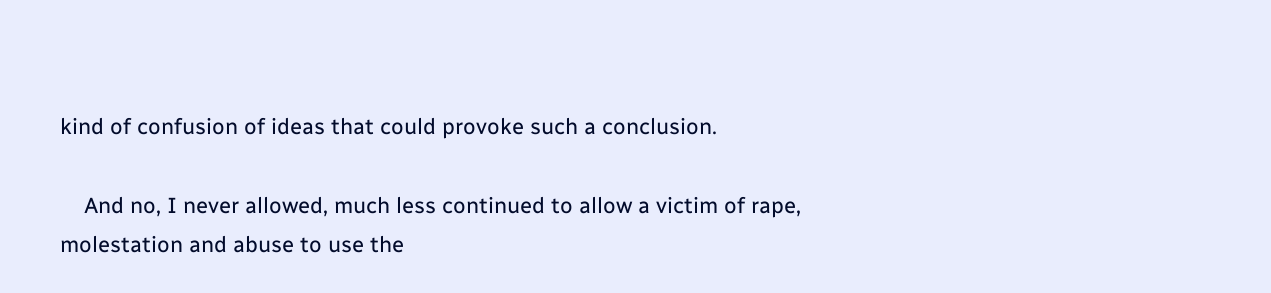kind of confusion of ideas that could provoke such a conclusion.

    And no, I never allowed, much less continued to allow a victim of rape, molestation and abuse to use the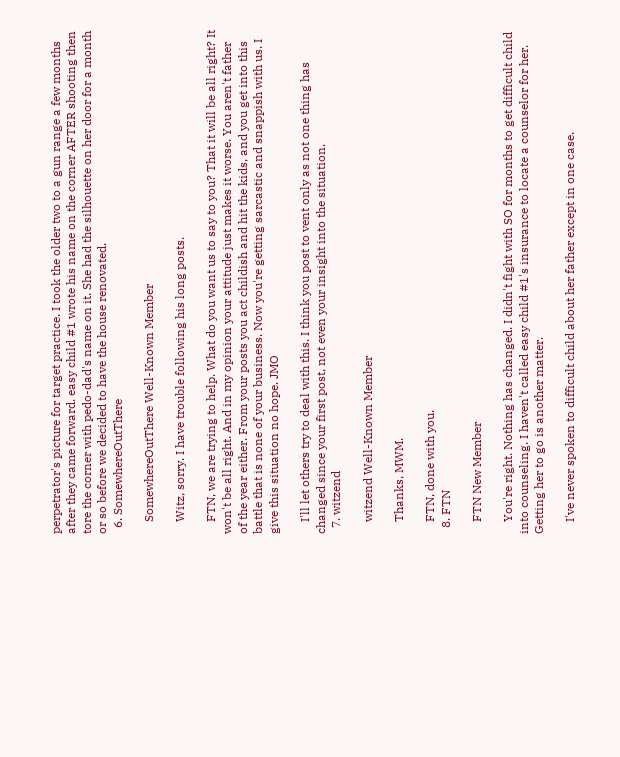perpetrator's picture for target practice. I took the older two to a gun range a few months after they came forward. easy child #1 wrote his name on the corner AFTER shooting then tore the corner with pedo-dad's name on it. She had the silhouette on her door for a month or so before we decided to have the house renovated.
  6. SomewhereOutThere

    SomewhereOutThere Well-Known Member

    Witz, sorry. I have trouble following his long posts.

    FTN, we are trying to help. What do you want us to say to you? That it will be all right? It won't be all right. And in my opinion your attitude just makes it worse. You aren't father of the year either. From your posts you act childish and hit the kids, and you get into this battle that is none of your business. Now you're getting sarcastic and snappish with us. I give this situation no hope. JMO

    I'll let others try to deal with this. I think you post to vent only as not one thing has changed since your first post, not even your insight into the situation.
  7. witzend

    witzend Well-Known Member

    Thanks, MWM.

    FTN, done with you.
  8. FTN

    FTN New Member

    You're right. Nothing has changed. I didn't fight with SO for months to get difficult child into counseling. I haven't called easy child #1's insurance to locate a counselor for her. Getting her to go is another matter.

    I've never spoken to difficult child about her father except in one case.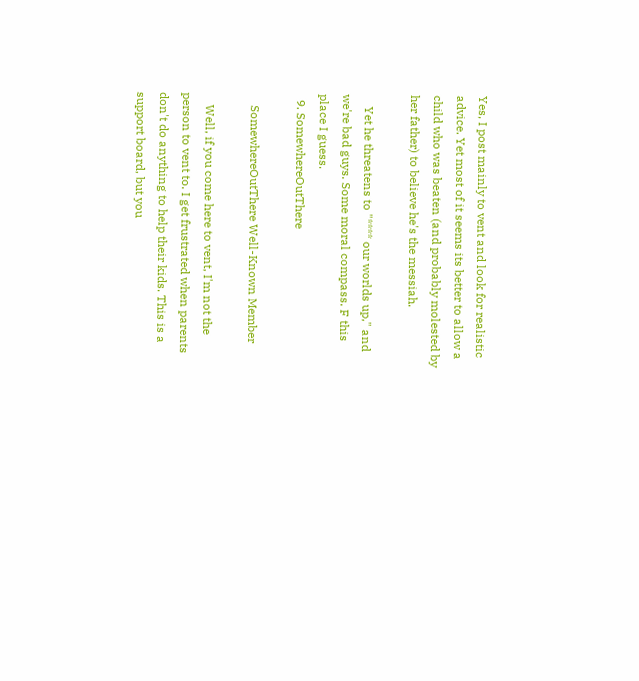Yes, I post mainly to vent and look for realistic advice. Yet most of it seems its better to allow a child who was beaten (and probably molested by her father) to believe he's the messiah.

    Yet he threatens to "**** our worlds up," and we're bad guys. Some moral compass. F this place I guess.
  9. SomewhereOutThere

    SomewhereOutThere Well-Known Member

    Well, if you come here to vent, I'm not the person to vent to. I get frustrated when parents don't do anything to help their kids. This is a support board, but you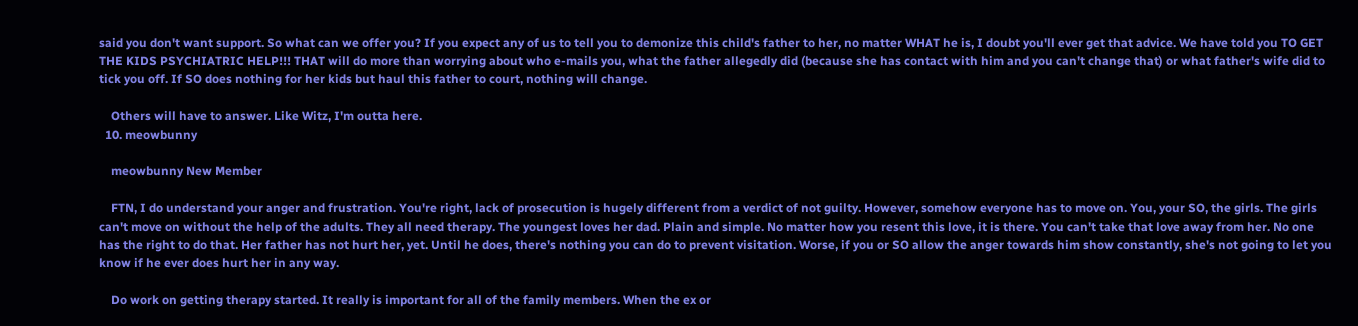said you don't want support. So what can we offer you? If you expect any of us to tell you to demonize this child's father to her, no matter WHAT he is, I doubt you'll ever get that advice. We have told you TO GET THE KIDS PSYCHIATRIC HELP!!! THAT will do more than worrying about who e-mails you, what the father allegedly did (because she has contact with him and you can't change that) or what father's wife did to tick you off. If SO does nothing for her kids but haul this father to court, nothing will change.

    Others will have to answer. Like Witz, I'm outta here.
  10. meowbunny

    meowbunny New Member

    FTN, I do understand your anger and frustration. You're right, lack of prosecution is hugely different from a verdict of not guilty. However, somehow everyone has to move on. You, your SO, the girls. The girls can't move on without the help of the adults. They all need therapy. The youngest loves her dad. Plain and simple. No matter how you resent this love, it is there. You can't take that love away from her. No one has the right to do that. Her father has not hurt her, yet. Until he does, there's nothing you can do to prevent visitation. Worse, if you or SO allow the anger towards him show constantly, she's not going to let you know if he ever does hurt her in any way.

    Do work on getting therapy started. It really is important for all of the family members. When the ex or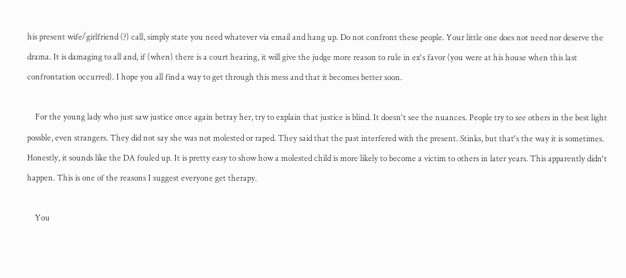his present wife/girlfriend (?) call, simply state you need whatever via email and hang up. Do not confront these people. Your little one does not need nor deserve the drama. It is damaging to all and, if (when) there is a court hearing, it will give the judge more reason to rule in ex's favor (you were at his house when this last confrontation occurred). I hope you all find a way to get through this mess and that it becomes better soon.

    For the young lady who just saw justice once again betray her, try to explain that justice is blind. It doesn't see the nuances. People try to see others in the best light possble, even strangers. They did not say she was not molested or raped. They said that the past interfered with the present. Stinks, but that's the way it is sometimes. Honestly, it sounds like the DA fouled up. It is pretty easy to show how a molested child is more likely to become a victim to others in later years. This apparently didn't happen. This is one of the reasons I suggest everyone get therapy.

    You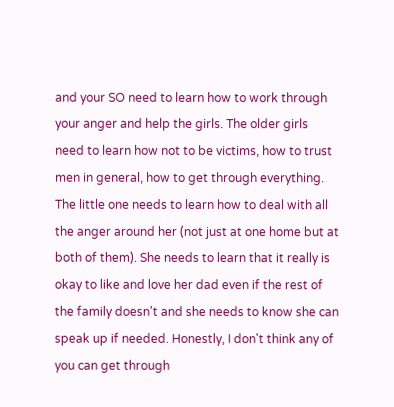and your SO need to learn how to work through your anger and help the girls. The older girls need to learn how not to be victims, how to trust men in general, how to get through everything. The little one needs to learn how to deal with all the anger around her (not just at one home but at both of them). She needs to learn that it really is okay to like and love her dad even if the rest of the family doesn't and she needs to know she can speak up if needed. Honestly, I don't think any of you can get through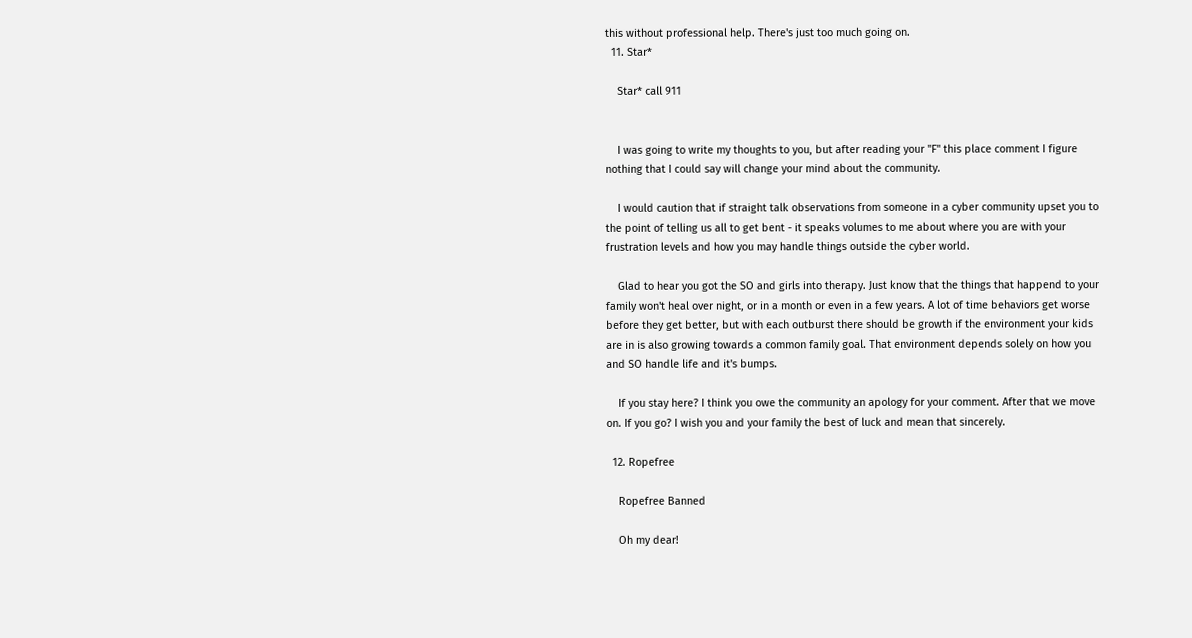this without professional help. There's just too much going on.
  11. Star*

    Star* call 911


    I was going to write my thoughts to you, but after reading your "F" this place comment I figure nothing that I could say will change your mind about the community.

    I would caution that if straight talk observations from someone in a cyber community upset you to the point of telling us all to get bent - it speaks volumes to me about where you are with your frustration levels and how you may handle things outside the cyber world.

    Glad to hear you got the SO and girls into therapy. Just know that the things that happend to your family won't heal over night, or in a month or even in a few years. A lot of time behaviors get worse before they get better, but with each outburst there should be growth if the environment your kids are in is also growing towards a common family goal. That environment depends solely on how you and SO handle life and it's bumps.

    If you stay here? I think you owe the community an apology for your comment. After that we move on. If you go? I wish you and your family the best of luck and mean that sincerely.

  12. Ropefree

    Ropefree Banned

    Oh my dear!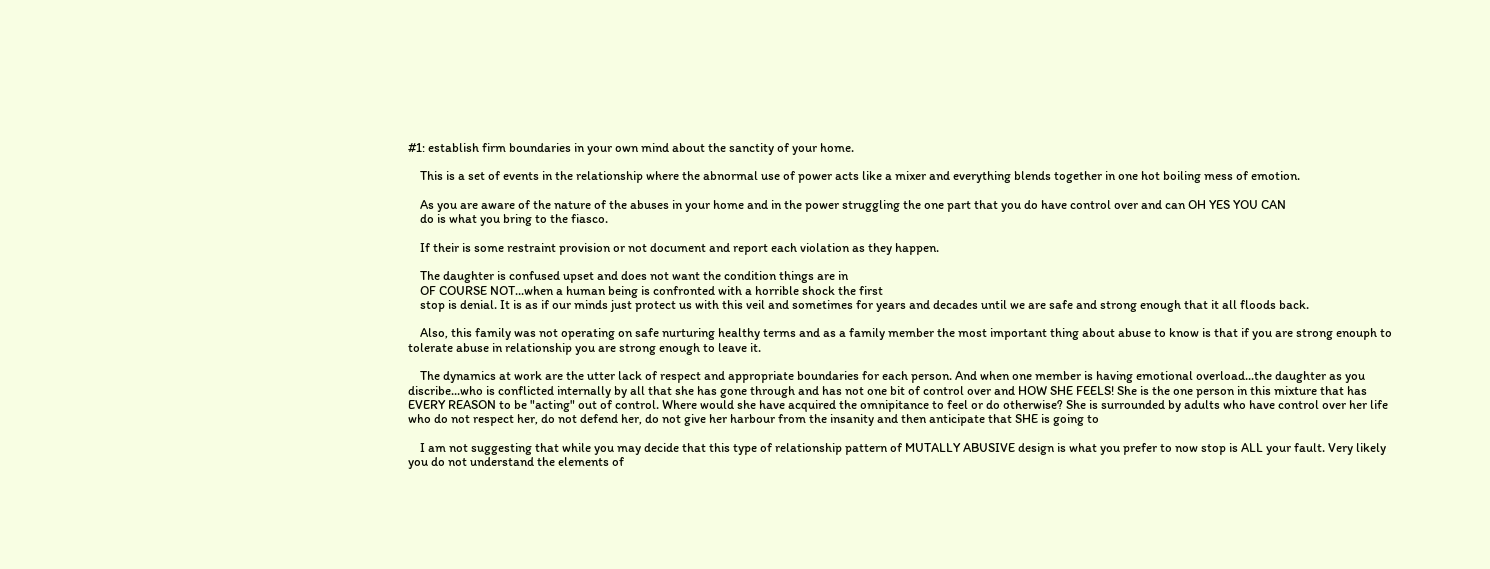#1: establish firm boundaries in your own mind about the sanctity of your home.

    This is a set of events in the relationship where the abnormal use of power acts like a mixer and everything blends together in one hot boiling mess of emotion.

    As you are aware of the nature of the abuses in your home and in the power struggling the one part that you do have control over and can OH YES YOU CAN
    do is what you bring to the fiasco.

    If their is some restraint provision or not document and report each violation as they happen.

    The daughter is confused upset and does not want the condition things are in
    OF COURSE NOT...when a human being is confronted with a horrible shock the first
    stop is denial. It is as if our minds just protect us with this veil and sometimes for years and decades until we are safe and strong enough that it all floods back.

    Also, this family was not operating on safe nurturing healthy terms and as a family member the most important thing about abuse to know is that if you are strong enouph to tolerate abuse in relationship you are strong enough to leave it.

    The dynamics at work are the utter lack of respect and appropriate boundaries for each person. And when one member is having emotional overload...the daughter as you discribe...who is conflicted internally by all that she has gone through and has not one bit of control over and HOW SHE FEELS! She is the one person in this mixture that has EVERY REASON to be "acting" out of control. Where would she have acquired the omnipitance to feel or do otherwise? She is surrounded by adults who have control over her life who do not respect her, do not defend her, do not give her harbour from the insanity and then anticipate that SHE is going to

    I am not suggesting that while you may decide that this type of relationship pattern of MUTALLY ABUSIVE design is what you prefer to now stop is ALL your fault. Very likely you do not understand the elements of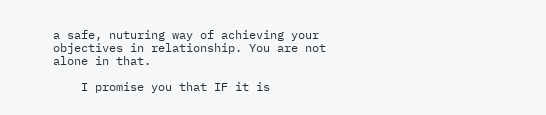a safe, nuturing way of achieving your objectives in relationship. You are not alone in that.

    I promise you that IF it is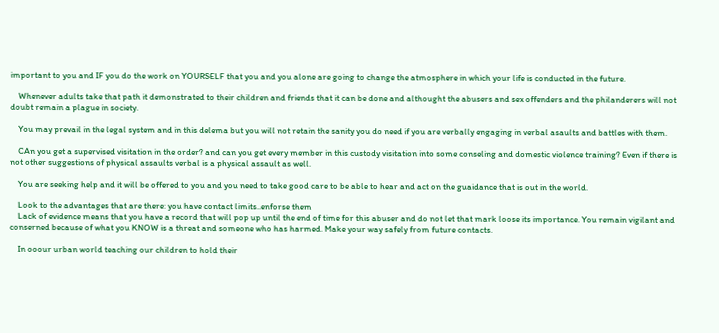important to you and IF you do the work on YOURSELF that you and you alone are going to change the atmosphere in which your life is conducted in the future.

    Whenever adults take that path it demonstrated to their children and friends that it can be done and althought the abusers and sex offenders and the philanderers will not doubt remain a plague in society.

    You may prevail in the legal system and in this delema but you will not retain the sanity you do need if you are verbally engaging in verbal asaults and battles with them.

    CAn you get a supervised visitation in the order? and can you get every member in this custody visitation into some conseling and domestic violence training? Even if there is not other suggestions of physical assaults verbal is a physical assault as well.

    You are seeking help and it will be offered to you and you need to take good care to be able to hear and act on the guaidance that is out in the world.

    Look to the advantages that are there: you have contact limits..enforse them
    Lack of evidence means that you have a record that will pop up until the end of time for this abuser and do not let that mark loose its importance. You remain vigilant and conserned because of what you KNOW is a threat and someone who has harmed. Make your way safely from future contacts.

    In ooour urban world teaching our children to hold their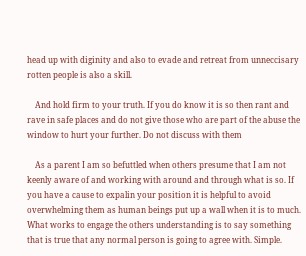head up with diginity and also to evade and retreat from unneccisary rotten people is also a skill.

    And hold firm to your truth. If you do know it is so then rant and rave in safe places and do not give those who are part of the abuse the window to hurt your further. Do not discuss with them

    As a parent I am so befuttled when others presume that I am not keenly aware of and working with around and through what is so. If you have a cause to expalin your position it is helpful to avoid overwhelming them as human beings put up a wall when it is to much. What works to engage the others understanding is to say something that is true that any normal person is going to agree with. Simple.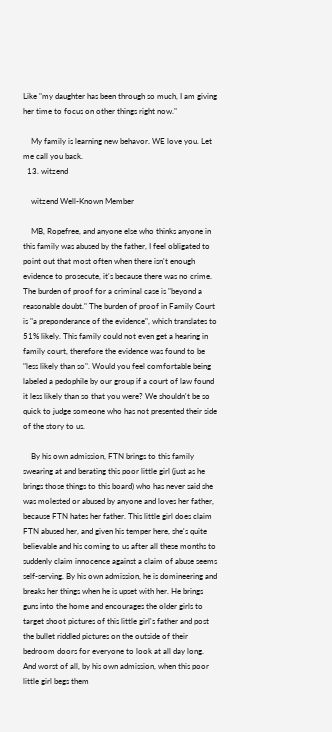Like "my daughter has been through so much, I am giving her time to focus on other things right now."

    My family is learning new behavor. WE love you. Let me call you back.
  13. witzend

    witzend Well-Known Member

    MB, Ropefree, and anyone else who thinks anyone in this family was abused by the father, I feel obligated to point out that most often when there isn't enough evidence to prosecute, it's because there was no crime. The burden of proof for a criminal case is "beyond a reasonable doubt." The burden of proof in Family Court is "a preponderance of the evidence", which translates to 51% likely. This family could not even get a hearing in family court, therefore the evidence was found to be "less likely than so". Would you feel comfortable being labeled a pedophile by our group if a court of law found it less likely than so that you were? We shouldn't be so quick to judge someone who has not presented their side of the story to us.

    By his own admission, FTN brings to this family swearing at and berating this poor little girl (just as he brings those things to this board) who has never said she was molested or abused by anyone and loves her father, because FTN hates her father. This little girl does claim FTN abused her, and given his temper here, she's quite believable and his coming to us after all these months to suddenly claim innocence against a claim of abuse seems self-serving. By his own admission, he is domineering and breaks her things when he is upset with her. He brings guns into the home and encourages the older girls to target shoot pictures of this little girl's father and post the bullet riddled pictures on the outside of their bedroom doors for everyone to look at all day long. And worst of all, by his own admission, when this poor little girl begs them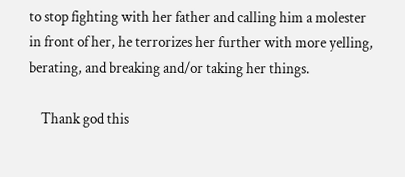to stop fighting with her father and calling him a molester in front of her, he terrorizes her further with more yelling, berating, and breaking and/or taking her things.

    Thank god this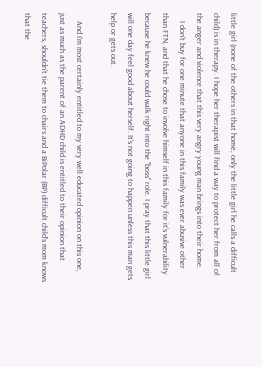little girl (none of the others in that home, only the little girl he calls a difficult child) is in therapy. I hope her therapist will find a way to protect her from all of the anger and violence that this very angry young man brings into their home.
    I don't buy for one minute that anyone in this family was ever abusive other than FTN, and that he chose to involve himself in this family for it's vulnerability because he knew he could walk right into the "boss" role. I pray that this little girl will one day feel good about herself. It's not going to happen unless this man gets help or gets out.

    And I'm most certainly entitled to my very well educated opinion on this one, just as much as the parent of an ADHD child is entitled to their opinion that teachers, shouldn't tie them to chairs and a BiPolar (BP) difficult child's mom knows that the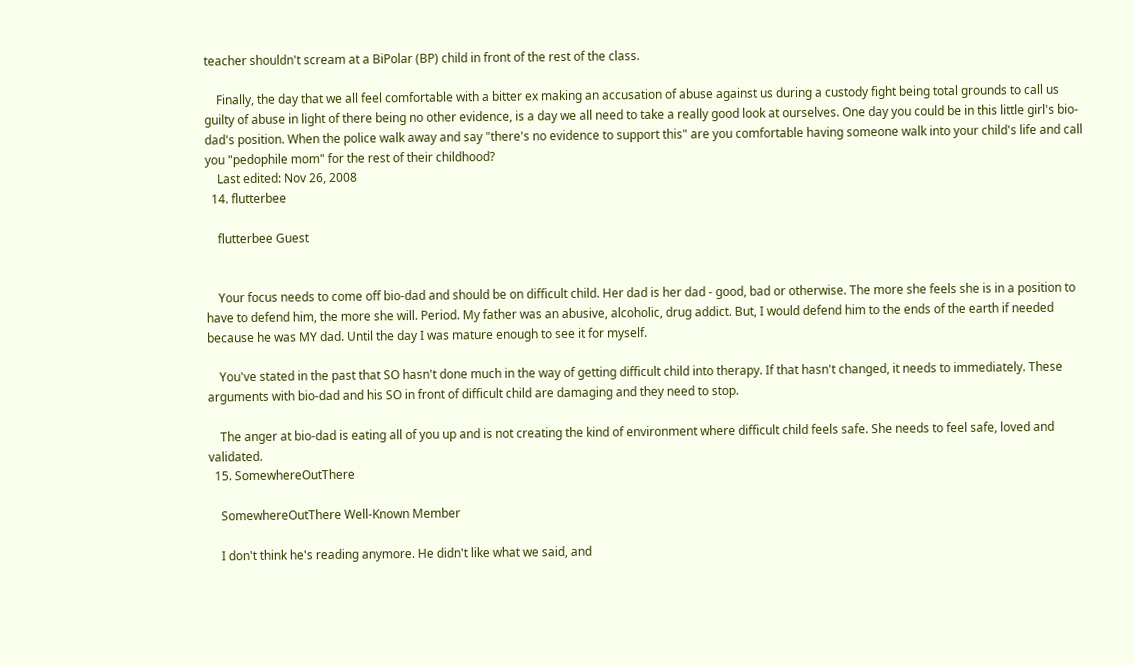teacher shouldn't scream at a BiPolar (BP) child in front of the rest of the class.

    Finally, the day that we all feel comfortable with a bitter ex making an accusation of abuse against us during a custody fight being total grounds to call us guilty of abuse in light of there being no other evidence, is a day we all need to take a really good look at ourselves. One day you could be in this little girl's bio-dad's position. When the police walk away and say "there's no evidence to support this" are you comfortable having someone walk into your child's life and call you "pedophile mom" for the rest of their childhood?
    Last edited: Nov 26, 2008
  14. flutterbee

    flutterbee Guest


    Your focus needs to come off bio-dad and should be on difficult child. Her dad is her dad - good, bad or otherwise. The more she feels she is in a position to have to defend him, the more she will. Period. My father was an abusive, alcoholic, drug addict. But, I would defend him to the ends of the earth if needed because he was MY dad. Until the day I was mature enough to see it for myself.

    You've stated in the past that SO hasn't done much in the way of getting difficult child into therapy. If that hasn't changed, it needs to immediately. These arguments with bio-dad and his SO in front of difficult child are damaging and they need to stop.

    The anger at bio-dad is eating all of you up and is not creating the kind of environment where difficult child feels safe. She needs to feel safe, loved and validated.
  15. SomewhereOutThere

    SomewhereOutThere Well-Known Member

    I don't think he's reading anymore. He didn't like what we said, and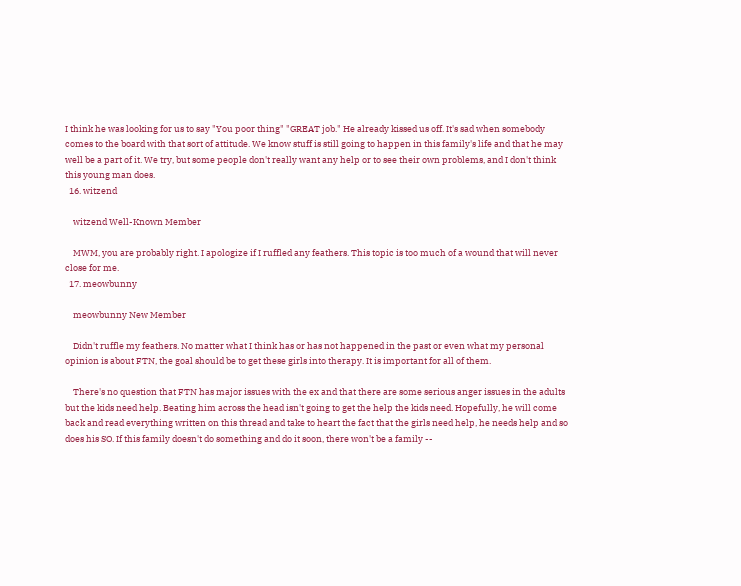I think he was looking for us to say "You poor thing" "GREAT job." He already kissed us off. It's sad when somebody comes to the board with that sort of attitude. We know stuff is still going to happen in this family's life and that he may well be a part of it. We try, but some people don't really want any help or to see their own problems, and I don't think this young man does.
  16. witzend

    witzend Well-Known Member

    MWM, you are probably right. I apologize if I ruffled any feathers. This topic is too much of a wound that will never close for me.
  17. meowbunny

    meowbunny New Member

    Didn't ruffle my feathers. No matter what I think has or has not happened in the past or even what my personal opinion is about FTN, the goal should be to get these girls into therapy. It is important for all of them.

    There's no question that FTN has major issues with the ex and that there are some serious anger issues in the adults but the kids need help. Beating him across the head isn't going to get the help the kids need. Hopefully, he will come back and read everything written on this thread and take to heart the fact that the girls need help, he needs help and so does his SO. If this family doesn't do something and do it soon, there won't be a family --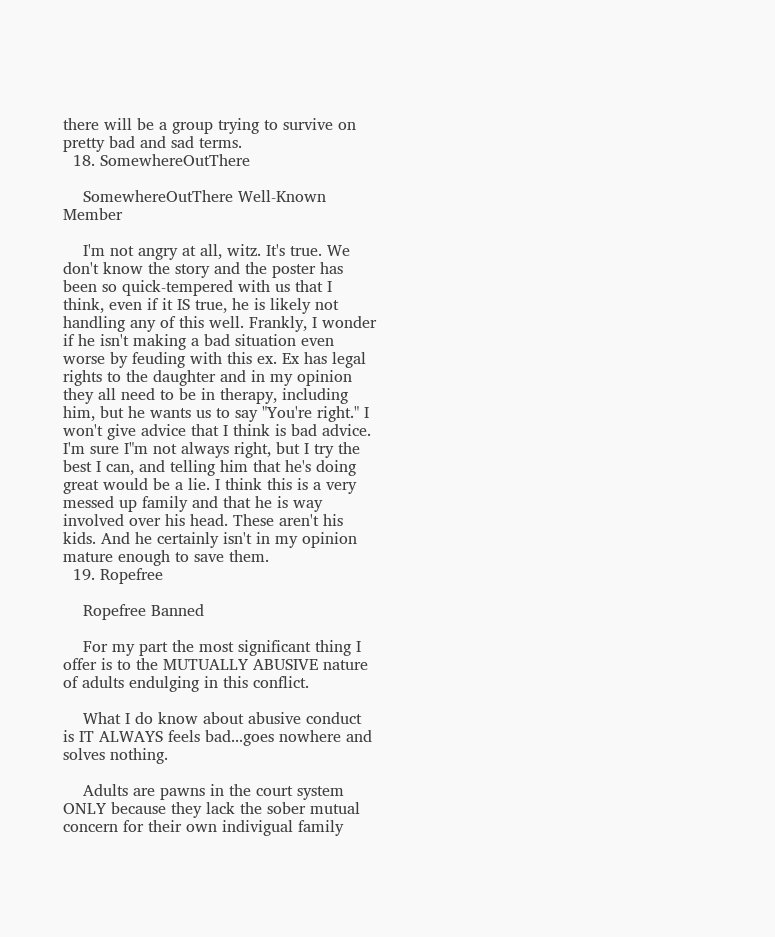there will be a group trying to survive on pretty bad and sad terms.
  18. SomewhereOutThere

    SomewhereOutThere Well-Known Member

    I'm not angry at all, witz. It's true. We don't know the story and the poster has been so quick-tempered with us that I think, even if it IS true, he is likely not handling any of this well. Frankly, I wonder if he isn't making a bad situation even worse by feuding with this ex. Ex has legal rights to the daughter and in my opinion they all need to be in therapy, including him, but he wants us to say "You're right." I won't give advice that I think is bad advice. I'm sure I"m not always right, but I try the best I can, and telling him that he's doing great would be a lie. I think this is a very messed up family and that he is way involved over his head. These aren't his kids. And he certainly isn't in my opinion mature enough to save them.
  19. Ropefree

    Ropefree Banned

    For my part the most significant thing I offer is to the MUTUALLY ABUSIVE nature of adults endulging in this conflict.

    What I do know about abusive conduct is IT ALWAYS feels bad...goes nowhere and solves nothing.

    Adults are pawns in the court system ONLY because they lack the sober mutual concern for their own indivigual family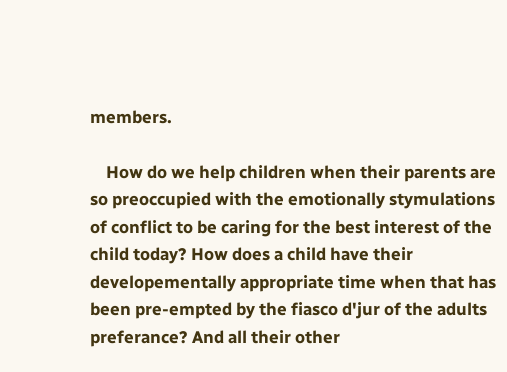members.

    How do we help children when their parents are so preoccupied with the emotionally stymulations of conflict to be caring for the best interest of the child today? How does a child have their developementally appropriate time when that has been pre-empted by the fiasco d'jur of the adults preferance? And all their other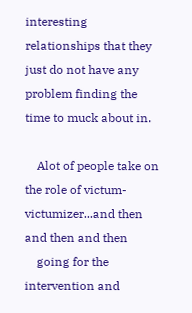interesting relationships that they just do not have any problem finding the time to muck about in.

    Alot of people take on the role of victum-victumizer...and then and then and then
    going for the intervention and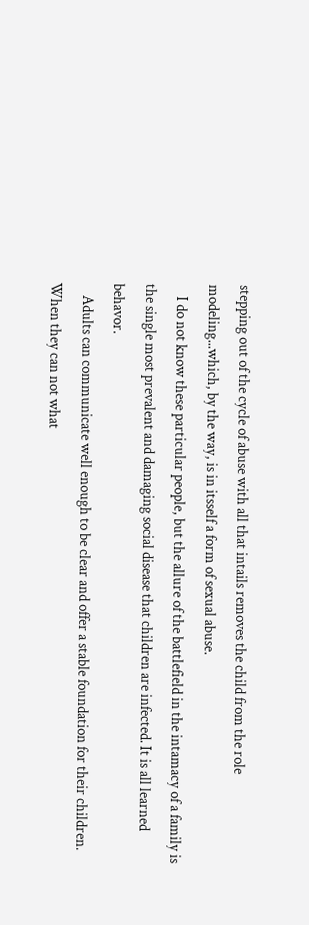stepping out of the cycle of abuse with all that intails removes the child from the role modeling...which, by the way, is in itsself a form of sexual abuse.
    I do not know these particular people, but the allure of the battlefield in the intamacy of a family is the single most prevalent and damaging social disease that children are infected. It is all learned behavor.
    Adults can communicate well enough to be clear and offer a stable foundation for their children. When they can not what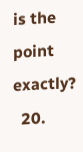is the point exactly?
  20.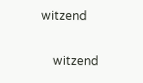witzend

    witzend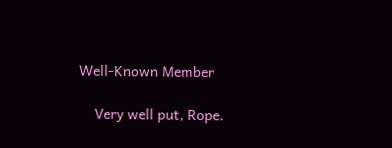Well-Known Member

    Very well put, Rope.